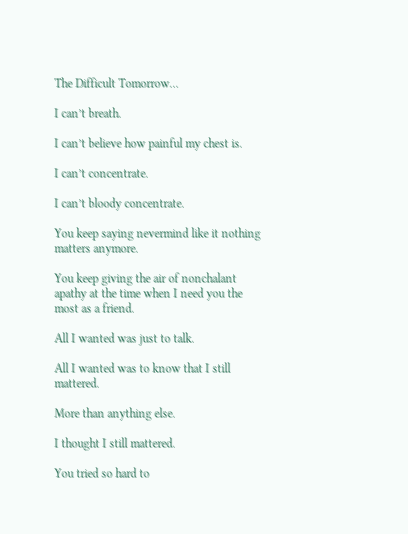The Difficult Tomorrow…

I can’t breath.

I can’t believe how painful my chest is.

I can’t concentrate.

I can’t bloody concentrate.

You keep saying nevermind like it nothing matters anymore.

You keep giving the air of nonchalant apathy at the time when I need you the most as a friend.

All I wanted was just to talk.

All I wanted was to know that I still mattered.

More than anything else.

I thought I still mattered.

You tried so hard to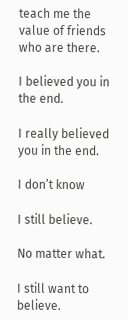teach me the value of friends who are there.

I believed you in the end.

I really believed you in the end.

I don’t know

I still believe.

No matter what.

I still want to believe.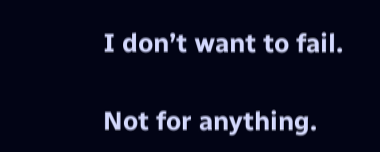I don’t want to fail.

Not for anything.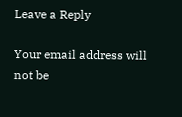Leave a Reply

Your email address will not be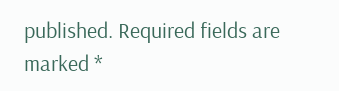published. Required fields are marked *